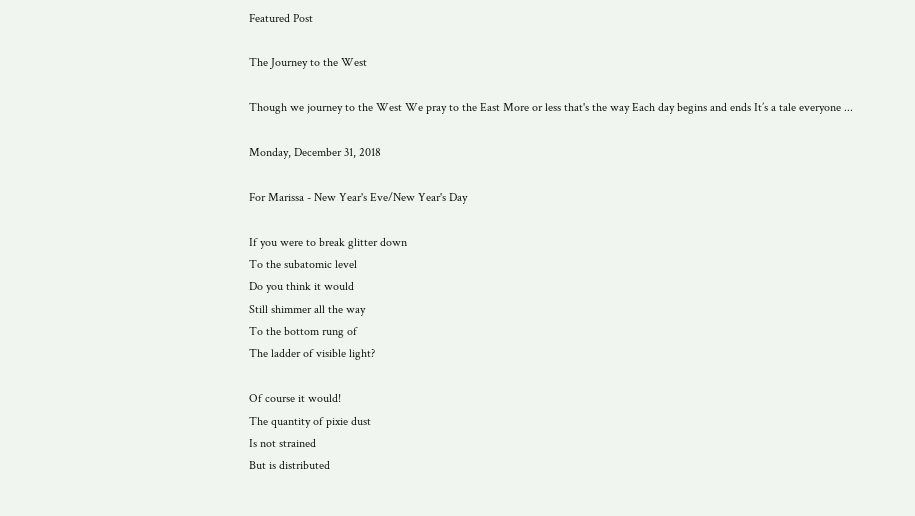Featured Post

The Journey to the West

Though we journey to the West We pray to the East More or less that's the way Each day begins and ends It’s a tale everyone ...

Monday, December 31, 2018

For Marissa - New Year's Eve/New Year's Day

If you were to break glitter down
To the subatomic level
Do you think it would
Still shimmer all the way
To the bottom rung of
The ladder of visible light?

Of course it would!
The quantity of pixie dust
Is not strained
But is distributed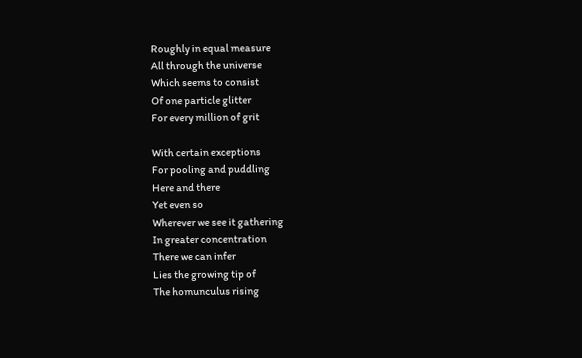Roughly in equal measure
All through the universe
Which seems to consist
Of one particle glitter
For every million of grit

With certain exceptions
For pooling and puddling
Here and there
Yet even so
Wherever we see it gathering
In greater concentration
There we can infer
Lies the growing tip of
The homunculus rising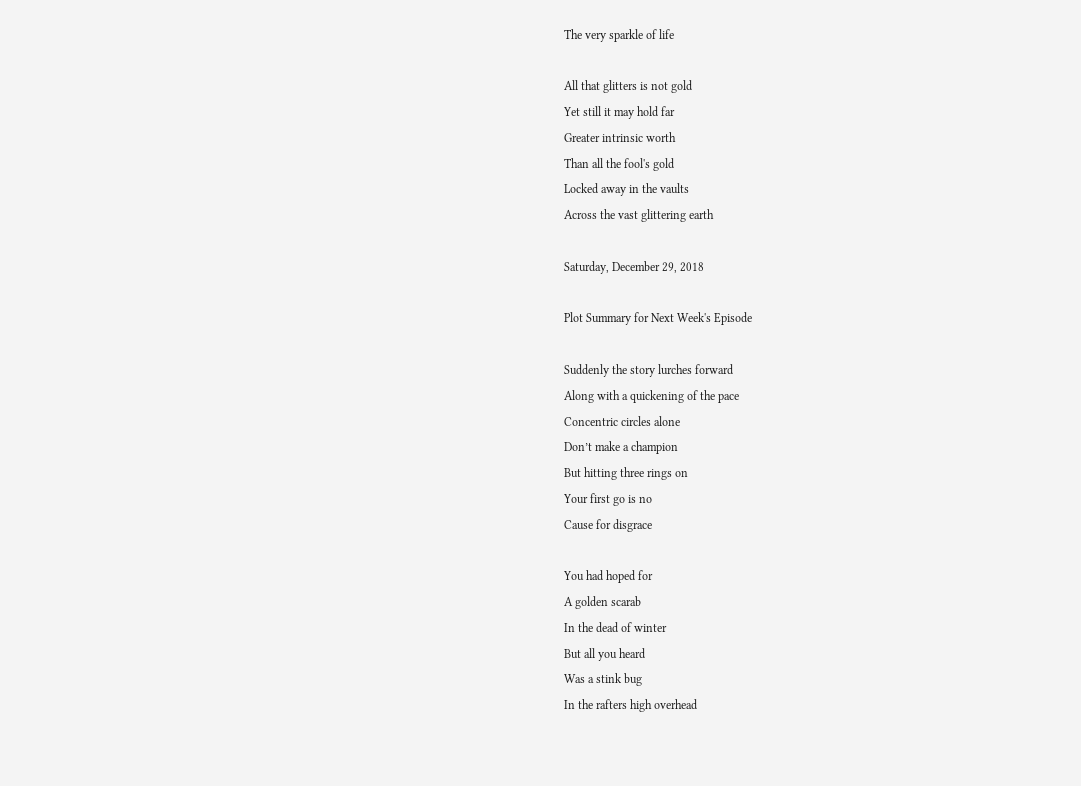The very sparkle of life

All that glitters is not gold
Yet still it may hold far
Greater intrinsic worth
Than all the fool's gold
Locked away in the vaults
Across the vast glittering earth

Saturday, December 29, 2018

Plot Summary for Next Week's Episode

Suddenly the story lurches forward
Along with a quickening of the pace
Concentric circles alone
Don’t make a champion
But hitting three rings on
Your first go is no
Cause for disgrace

You had hoped for
A golden scarab
In the dead of winter
But all you heard
Was a stink bug
In the rafters high overhead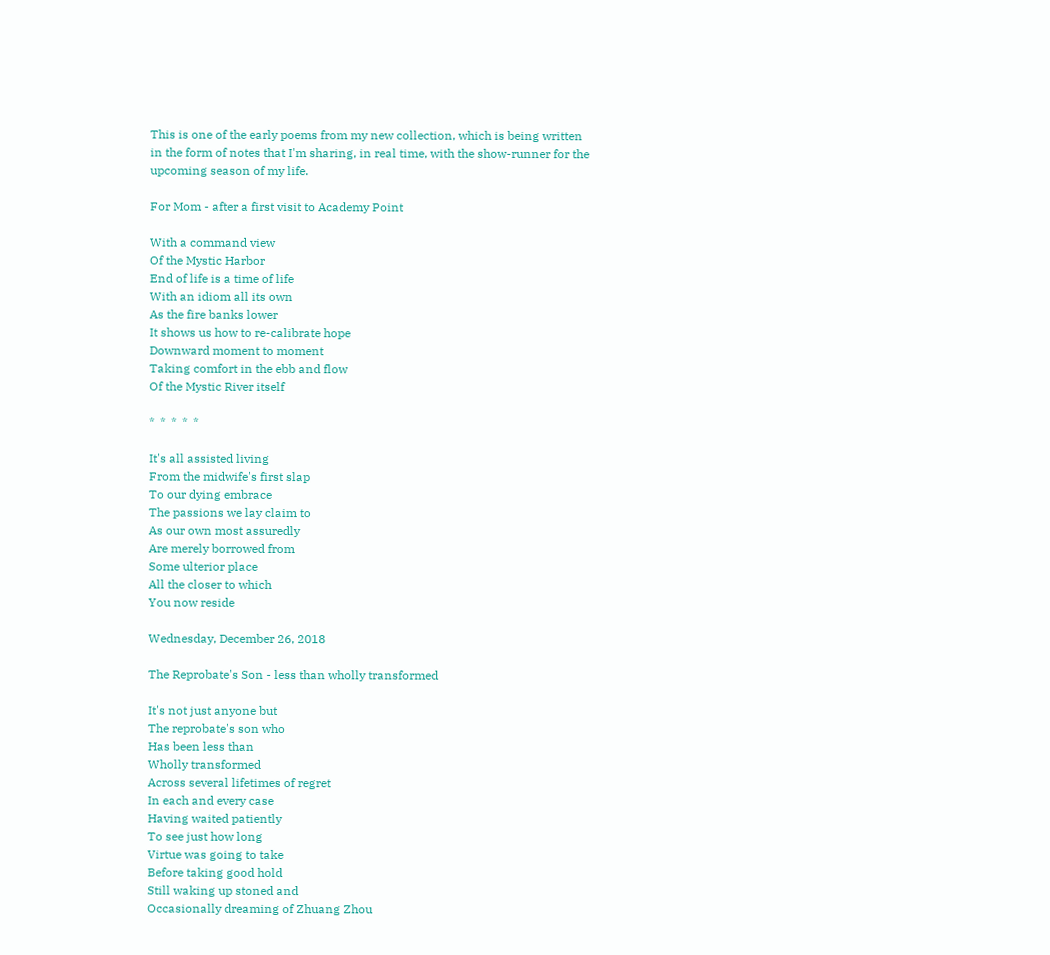This is one of the early poems from my new collection, which is being written in the form of notes that I'm sharing, in real time, with the show-runner for the upcoming season of my life.

For Mom - after a first visit to Academy Point

With a command view
Of the Mystic Harbor
End of life is a time of life
With an idiom all its own
As the fire banks lower
It shows us how to re-calibrate hope
Downward moment to moment
Taking comfort in the ebb and flow
Of the Mystic River itself

*  *  *  *  *

It's all assisted living
From the midwife's first slap
To our dying embrace
The passions we lay claim to
As our own most assuredly
Are merely borrowed from
Some ulterior place
All the closer to which
You now reside

Wednesday, December 26, 2018

The Reprobate's Son - less than wholly transformed

It's not just anyone but
The reprobate's son who
Has been less than
Wholly transformed
Across several lifetimes of regret
In each and every case
Having waited patiently
To see just how long
Virtue was going to take
Before taking good hold
Still waking up stoned and
Occasionally dreaming of Zhuang Zhou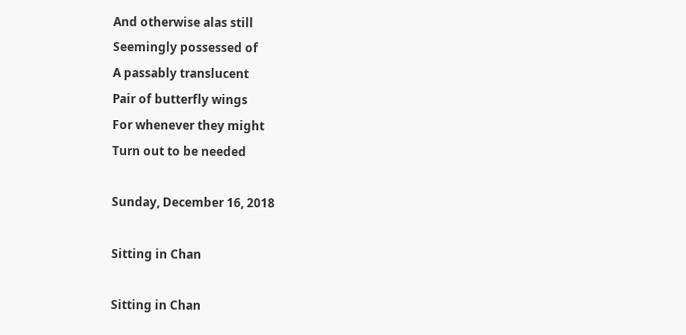And otherwise alas still
Seemingly possessed of
A passably translucent
Pair of butterfly wings
For whenever they might
Turn out to be needed

Sunday, December 16, 2018

Sitting in Chan

Sitting in Chan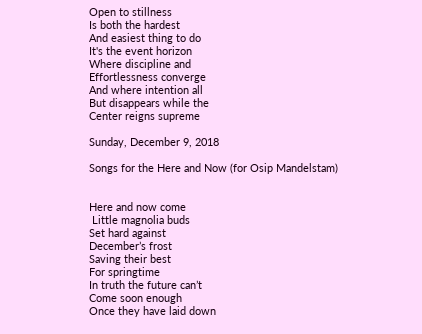Open to stillness
Is both the hardest
And easiest thing to do
It's the event horizon
Where discipline and
Effortlessness converge
And where intention all
But disappears while the
Center reigns supreme

Sunday, December 9, 2018

Songs for the Here and Now (for Osip Mandelstam)


Here and now come
 Little magnolia buds
Set hard against
December’s frost
Saving their best
For springtime
In truth the future can’t
Come soon enough
Once they have laid down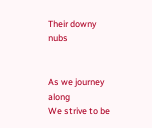Their downy nubs


As we journey along
We strive to be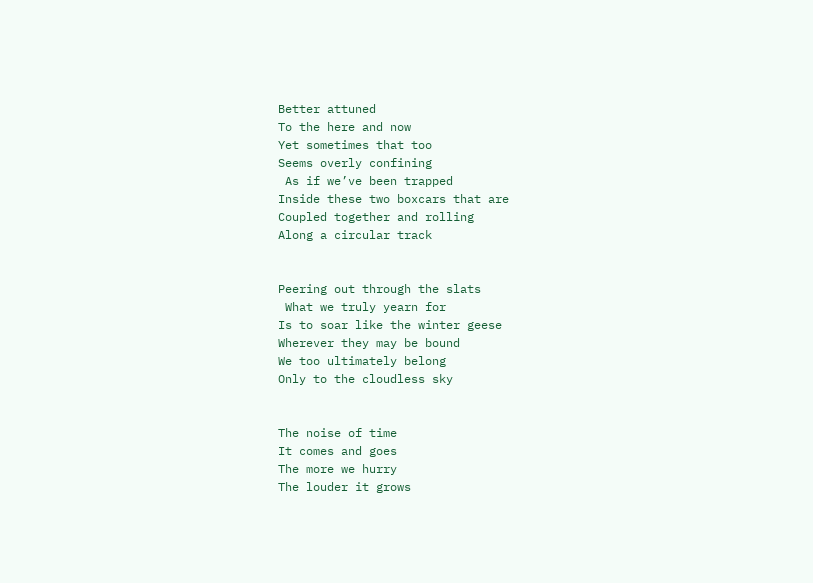Better attuned
To the here and now
Yet sometimes that too
Seems overly confining
 As if we’ve been trapped
Inside these two boxcars that are
Coupled together and rolling
Along a circular track


Peering out through the slats
 What we truly yearn for
Is to soar like the winter geese
Wherever they may be bound
We too ultimately belong
Only to the cloudless sky


The noise of time
It comes and goes
The more we hurry
The louder it grows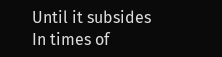Until it subsides
In times of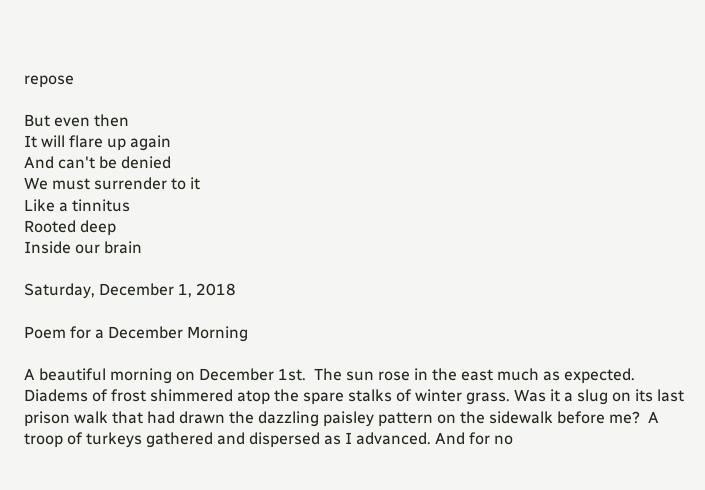repose

But even then
It will flare up again
And can't be denied
We must surrender to it
Like a tinnitus
Rooted deep
Inside our brain

Saturday, December 1, 2018

Poem for a December Morning

A beautiful morning on December 1st.  The sun rose in the east much as expected.  Diadems of frost shimmered atop the spare stalks of winter grass. Was it a slug on its last prison walk that had drawn the dazzling paisley pattern on the sidewalk before me?  A troop of turkeys gathered and dispersed as I advanced. And for no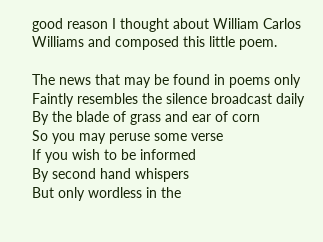good reason I thought about William Carlos Williams and composed this little poem.

The news that may be found in poems only
Faintly resembles the silence broadcast daily
By the blade of grass and ear of corn
So you may peruse some verse
If you wish to be informed
By second hand whispers
But only wordless in the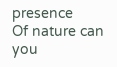presence
Of nature can you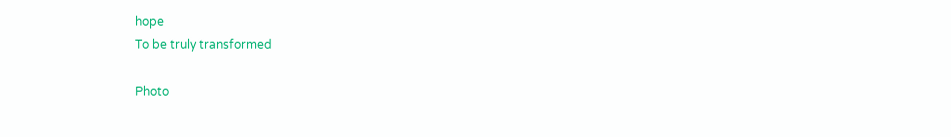hope
To be truly transformed

Photo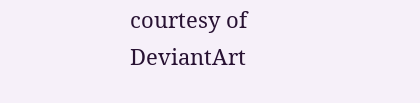courtesy of DeviantArt